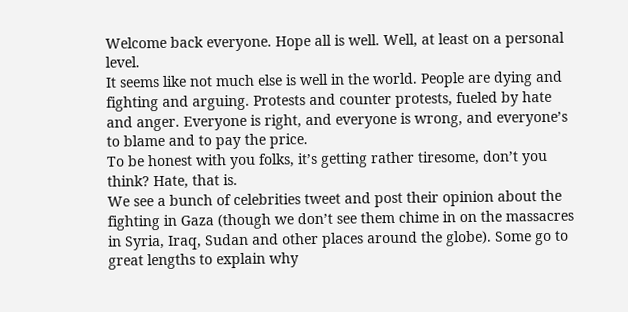Welcome back everyone. Hope all is well. Well, at least on a personal level.
It seems like not much else is well in the world. People are dying and fighting and arguing. Protests and counter protests, fueled by hate and anger. Everyone is right, and everyone is wrong, and everyone’s to blame and to pay the price.
To be honest with you folks, it’s getting rather tiresome, don’t you think? Hate, that is.
We see a bunch of celebrities tweet and post their opinion about the fighting in Gaza (though we don’t see them chime in on the massacres in Syria, Iraq, Sudan and other places around the globe). Some go to great lengths to explain why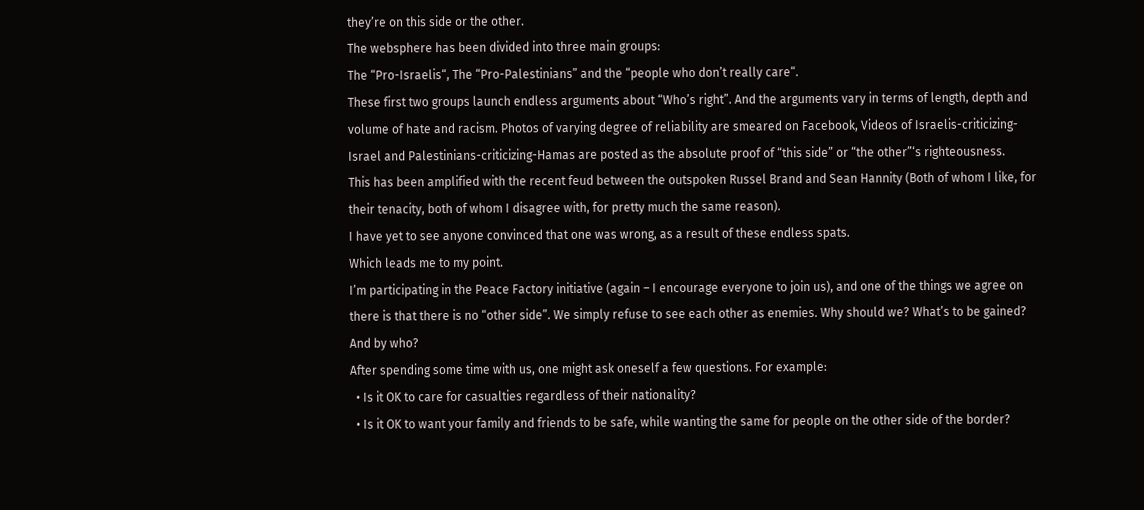they’re on this side or the other.
The websphere has been divided into three main groups:
The “Pro-Israelis“, The “Pro-Palestinians” and the “people who don’t really care“.
These first two groups launch endless arguments about “Who’s right”. And the arguments vary in terms of length, depth and volume of hate and racism. Photos of varying degree of reliability are smeared on Facebook, Videos of Israelis-criticizing-Israel and Palestinians-criticizing-Hamas are posted as the absolute proof of “this side” or “the other”‘s righteousness.
This has been amplified with the recent feud between the outspoken Russel Brand and Sean Hannity (Both of whom I like, for their tenacity, both of whom I disagree with, for pretty much the same reason).
I have yet to see anyone convinced that one was wrong, as a result of these endless spats.
Which leads me to my point.
I’m participating in the Peace Factory initiative (again – I encourage everyone to join us), and one of the things we agree on there is that there is no “other side”. We simply refuse to see each other as enemies. Why should we? What’s to be gained? And by who?
After spending some time with us, one might ask oneself a few questions. For example:
  • Is it OK to care for casualties regardless of their nationality?
  • Is it OK to want your family and friends to be safe, while wanting the same for people on the other side of the border?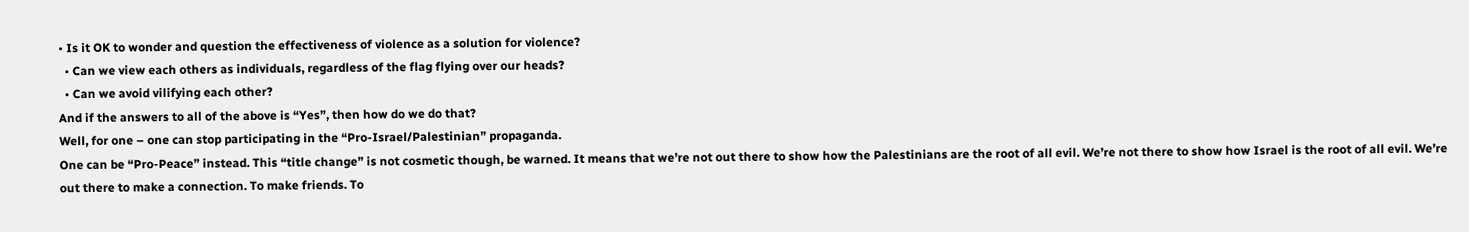• Is it OK to wonder and question the effectiveness of violence as a solution for violence?
  • Can we view each others as individuals, regardless of the flag flying over our heads?
  • Can we avoid vilifying each other?
And if the answers to all of the above is “Yes”, then how do we do that?
Well, for one – one can stop participating in the “Pro-Israel/Palestinian” propaganda.
One can be “Pro-Peace” instead. This “title change” is not cosmetic though, be warned. It means that we’re not out there to show how the Palestinians are the root of all evil. We’re not there to show how Israel is the root of all evil. We’re out there to make a connection. To make friends. To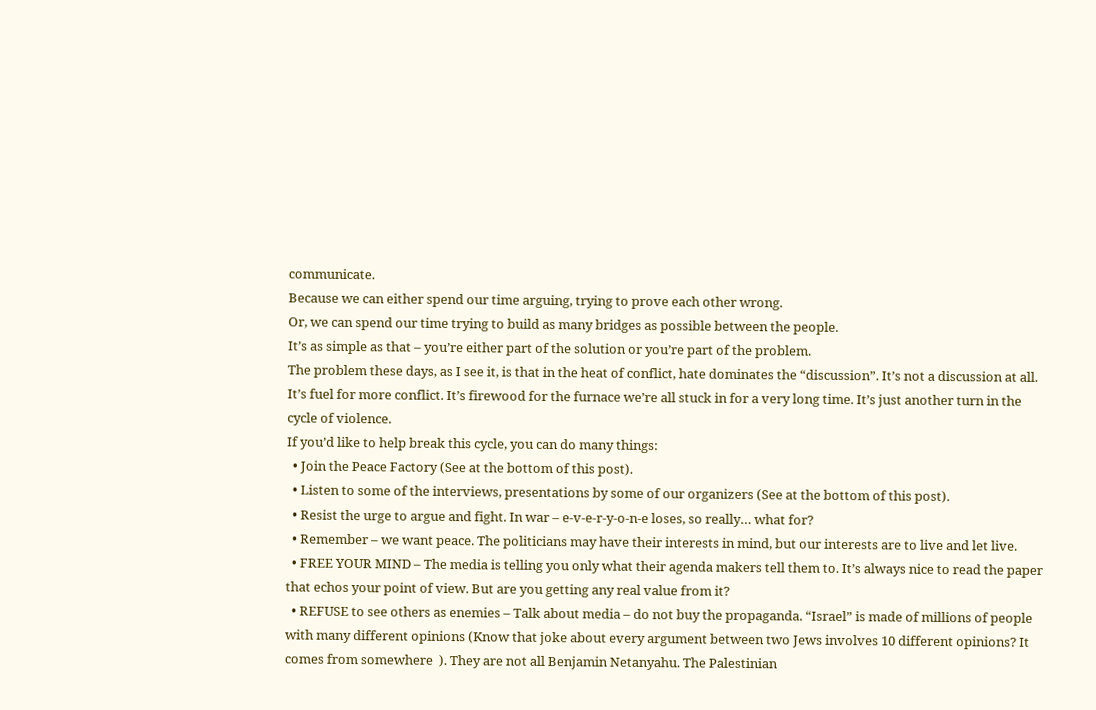communicate.
Because we can either spend our time arguing, trying to prove each other wrong.
Or, we can spend our time trying to build as many bridges as possible between the people.
It’s as simple as that – you’re either part of the solution or you’re part of the problem.
The problem these days, as I see it, is that in the heat of conflict, hate dominates the “discussion”. It’s not a discussion at all. It’s fuel for more conflict. It’s firewood for the furnace we’re all stuck in for a very long time. It’s just another turn in the cycle of violence.
If you’d like to help break this cycle, you can do many things:
  • Join the Peace Factory (See at the bottom of this post).
  • Listen to some of the interviews, presentations by some of our organizers (See at the bottom of this post).
  • Resist the urge to argue and fight. In war – e-v-e-r-y-o-n-e loses, so really… what for?
  • Remember – we want peace. The politicians may have their interests in mind, but our interests are to live and let live.
  • FREE YOUR MIND – The media is telling you only what their agenda makers tell them to. It’s always nice to read the paper that echos your point of view. But are you getting any real value from it?
  • REFUSE to see others as enemies – Talk about media – do not buy the propaganda. “Israel” is made of millions of people with many different opinions (Know that joke about every argument between two Jews involves 10 different opinions? It comes from somewhere  ). They are not all Benjamin Netanyahu. The Palestinian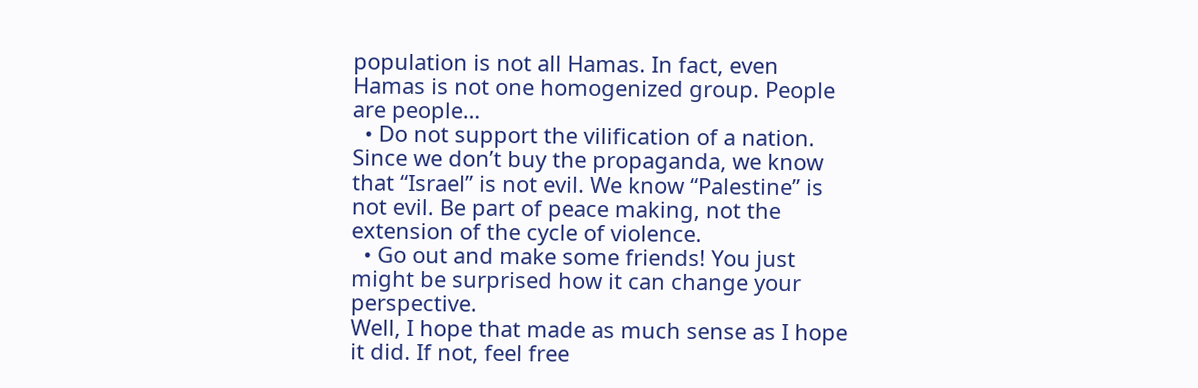population is not all Hamas. In fact, even Hamas is not one homogenized group. People are people…
  • Do not support the vilification of a nation. Since we don’t buy the propaganda, we know that “Israel” is not evil. We know “Palestine” is not evil. Be part of peace making, not the extension of the cycle of violence.
  • Go out and make some friends! You just might be surprised how it can change your perspective.
Well, I hope that made as much sense as I hope it did. If not, feel free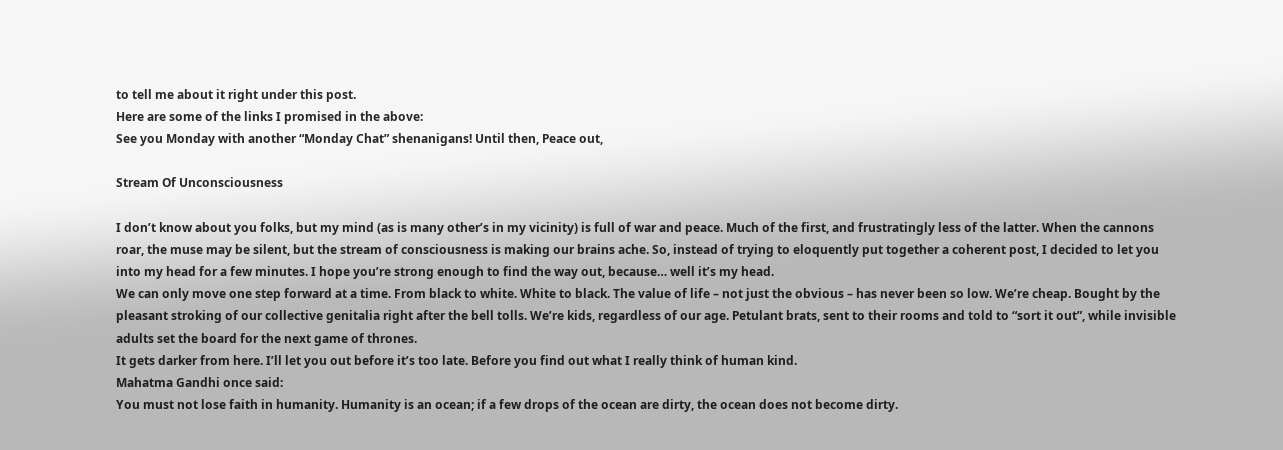to tell me about it right under this post.
Here are some of the links I promised in the above:
See you Monday with another “Monday Chat” shenanigans! Until then, Peace out,

Stream Of Unconsciousness

I don’t know about you folks, but my mind (as is many other’s in my vicinity) is full of war and peace. Much of the first, and frustratingly less of the latter. When the cannons roar, the muse may be silent, but the stream of consciousness is making our brains ache. So, instead of trying to eloquently put together a coherent post, I decided to let you into my head for a few minutes. I hope you’re strong enough to find the way out, because… well it’s my head.
We can only move one step forward at a time. From black to white. White to black. The value of life – not just the obvious – has never been so low. We’re cheap. Bought by the pleasant stroking of our collective genitalia right after the bell tolls. We’re kids, regardless of our age. Petulant brats, sent to their rooms and told to “sort it out”, while invisible adults set the board for the next game of thrones.
It gets darker from here. I’ll let you out before it’s too late. Before you find out what I really think of human kind.
Mahatma Gandhi once said:
You must not lose faith in humanity. Humanity is an ocean; if a few drops of the ocean are dirty, the ocean does not become dirty.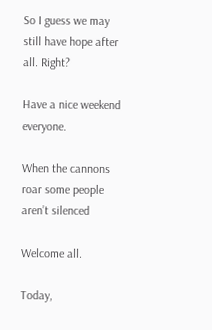So I guess we may still have hope after all. Right?

Have a nice weekend everyone.

When the cannons roar some people aren’t silenced

Welcome all.

Today,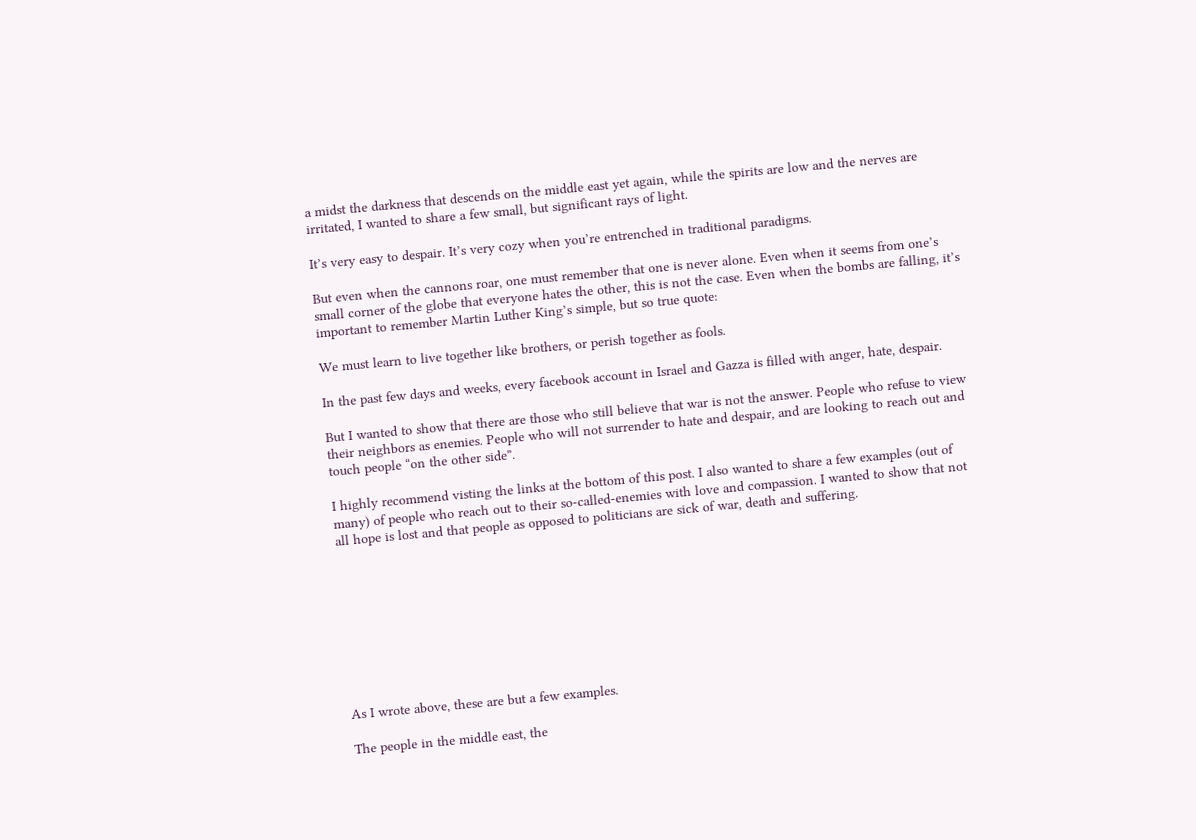a midst the darkness that descends on the middle east yet again, while the spirits are low and the nerves are irritated, I wanted to share a few small, but significant rays of light.

It’s very easy to despair. It’s very cozy when you’re entrenched in traditional paradigms.

But even when the cannons roar, one must remember that one is never alone. Even when it seems from one’s small corner of the globe that everyone hates the other, this is not the case. Even when the bombs are falling, it’s important to remember Martin Luther King’s simple, but so true quote:

We must learn to live together like brothers, or perish together as fools.

In the past few days and weeks, every facebook account in Israel and Gazza is filled with anger, hate, despair.

But I wanted to show that there are those who still believe that war is not the answer. People who refuse to view their neighbors as enemies. People who will not surrender to hate and despair, and are looking to reach out and touch people “on the other side”.

I highly recommend visting the links at the bottom of this post. I also wanted to share a few examples (out of many) of people who reach out to their so-called-enemies with love and compassion. I wanted to show that not all hope is lost and that people as opposed to politicians are sick of war, death and suffering.









As I wrote above, these are but a few examples.

The people in the middle east, the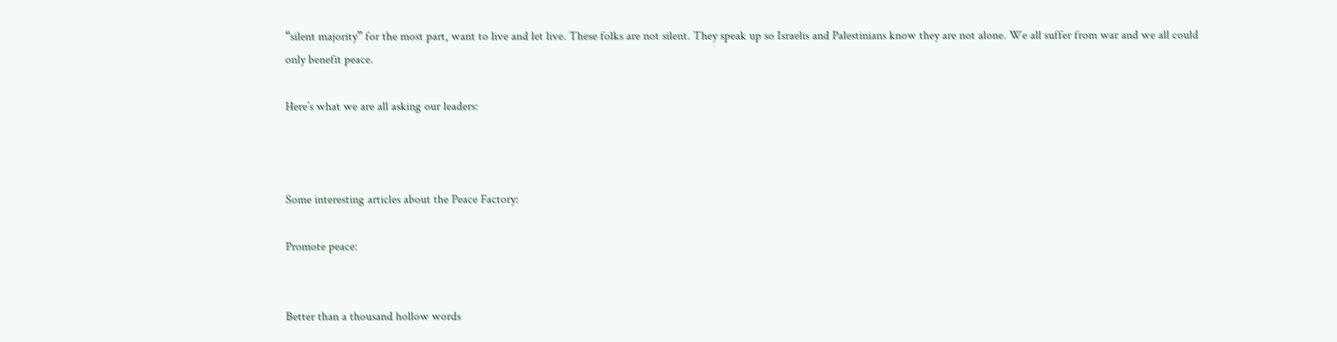“silent majority” for the most part, want to live and let live. These folks are not silent. They speak up so Israelis and Palestinians know they are not alone. We all suffer from war and we all could only benefit peace.

Here’s what we are all asking our leaders:



Some interesting articles about the Peace Factory:

Promote peace:


Better than a thousand hollow words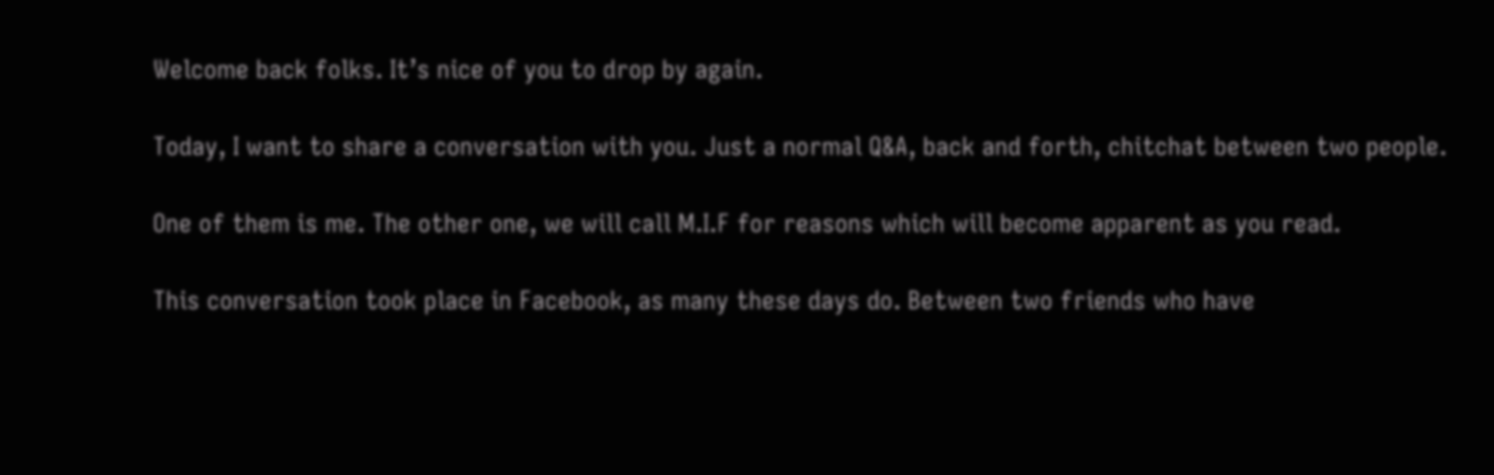Welcome back folks. It’s nice of you to drop by again.

Today, I want to share a conversation with you. Just a normal Q&A, back and forth, chitchat between two people.

One of them is me. The other one, we will call M.I.F for reasons which will become apparent as you read.

This conversation took place in Facebook, as many these days do. Between two friends who have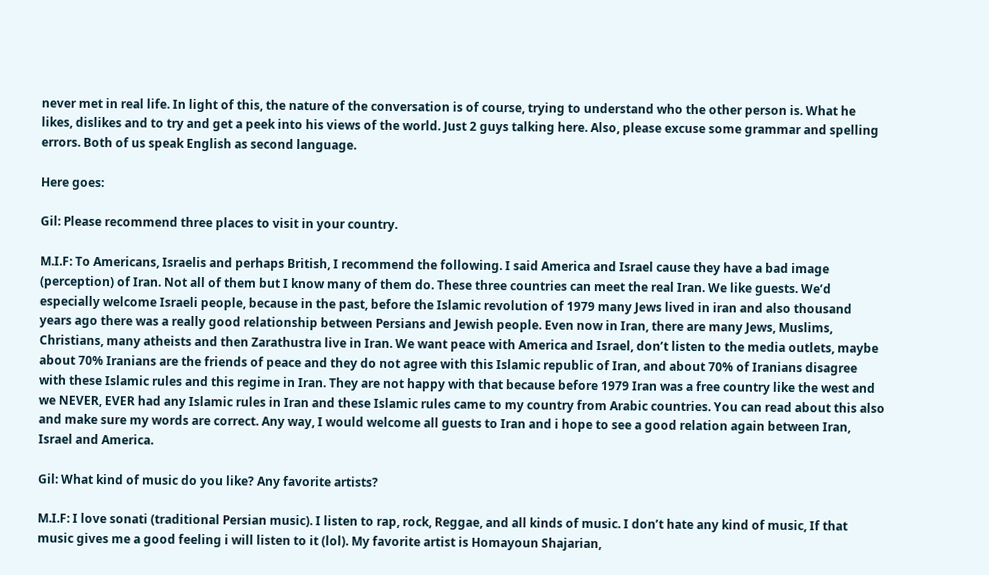never met in real life. In light of this, the nature of the conversation is of course, trying to understand who the other person is. What he likes, dislikes and to try and get a peek into his views of the world. Just 2 guys talking here. Also, please excuse some grammar and spelling errors. Both of us speak English as second language.

Here goes:

Gil: Please recommend three places to visit in your country.

M.I.F: To Americans, Israelis and perhaps British, I recommend the following. I said America and Israel cause they have a bad image (perception) of Iran. Not all of them but I know many of them do. These three countries can meet the real Iran. We like guests. We’d especially welcome Israeli people, because in the past, before the Islamic revolution of 1979 many Jews lived in iran and also thousand years ago there was a really good relationship between Persians and Jewish people. Even now in Iran, there are many Jews, Muslims, Christians, many atheists and then Zarathustra live in Iran. We want peace with America and Israel, don’t listen to the media outlets, maybe about 70% Iranians are the friends of peace and they do not agree with this Islamic republic of Iran, and about 70% of Iranians disagree with these Islamic rules and this regime in Iran. They are not happy with that because before 1979 Iran was a free country like the west and we NEVER, EVER had any Islamic rules in Iran and these Islamic rules came to my country from Arabic countries. You can read about this also and make sure my words are correct. Any way, I would welcome all guests to Iran and i hope to see a good relation again between Iran, Israel and America.

Gil: What kind of music do you like? Any favorite artists?

M.I.F: I love sonati (traditional Persian music). I listen to rap, rock, Reggae, and all kinds of music. I don’t hate any kind of music, If that music gives me a good feeling i will listen to it (lol). My favorite artist is Homayoun Shajarian,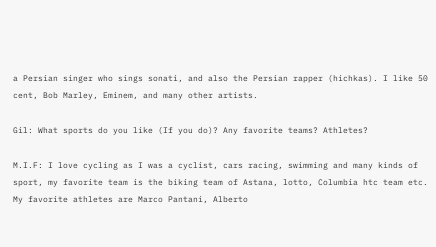a Persian singer who sings sonati, and also the Persian rapper (hichkas). I like 50 cent, Bob Marley, Eminem, and many other artists.

Gil: What sports do you like (If you do)? Any favorite teams? Athletes?

M.I.F: I love cycling as I was a cyclist, cars racing, swimming and many kinds of sport, my favorite team is the biking team of Astana, lotto, Columbia htc team etc. My favorite athletes are Marco Pantani, Alberto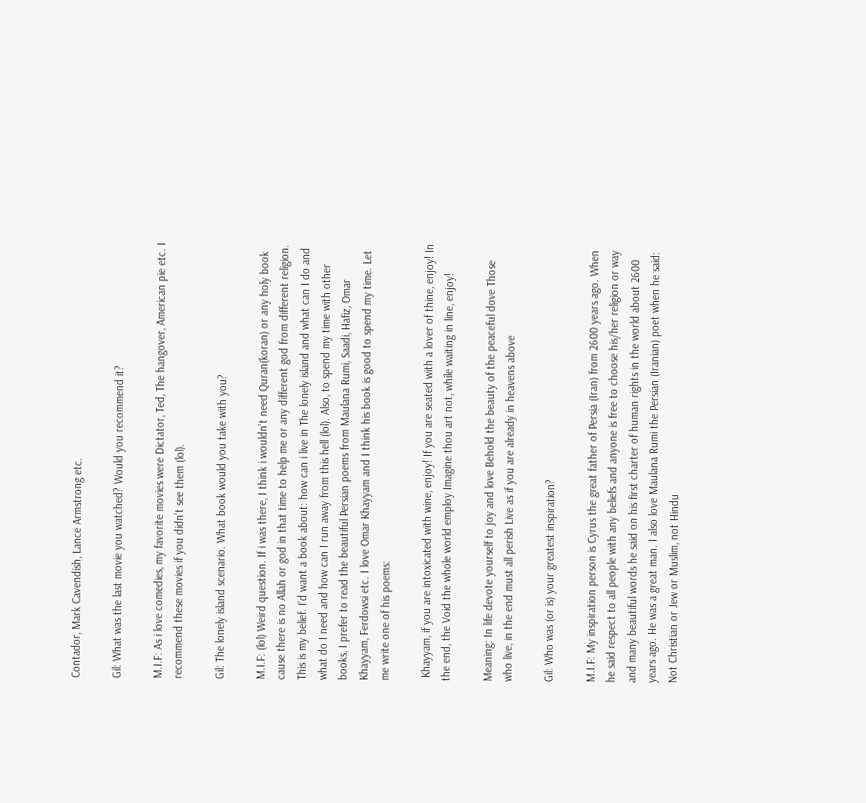Contador, Mark Cavendish, Lance Armstrong etc.

Gil: What was the last movie you watched? Would you recommend it?

M.I.F: As i love comedies, my favorite movies were Dictator, Ted, The hangover, American pie etc. I recommend these movies if you didn’t see them (lol).

Gil: The lonely island scenario. What book would you take with you?

M.I.F: (lol) Weird question. If i was there, I think i wouldn’t need Quran(koran) or any holy book cause there is no Allah or god in that time to help me or any different god from different religion. This is my belief. I’d want a book about: how can i live in The lonely island and what can I do and what do I need and how can I run away from this hell (lol). Also, to spend my time with other books, I prefer to read the beautiful Persian poems from Maulana Rumi, Saadi, Hafiz, Omar Khayyam, Ferdowsi etc. I love Omar Khayyam and I think his book is good to spend my time. Let me write one of his poems:

 Khayyam, if you are intoxicated with wine, enjoy! If you are seated with a lover of thine, enjoy! In the end, the Void the whole world employ Imagine thou art not, while waiting in line, enjoy!

Meaning: In life devote yourself to joy and love Behold the beauty of the peaceful dove Those who live, in the end must all perish Live as if you are already in heavens above

Gil: Who was (or is) your greatest inspiration?

M.I.F: My inspiration person is Cyrus the great father of Persia (Iran) from 2600 years ago. When he said respect to all people with any beliefs and anyone is free to choose his/her religion or way and many beautiful words he said on his first charter of human rights in the world about 2600 years ago. He was a great man. I also love Maulana Rumi the Persian (Iranian) poet when he said: Not Christian or Jew or Muslim, not Hindu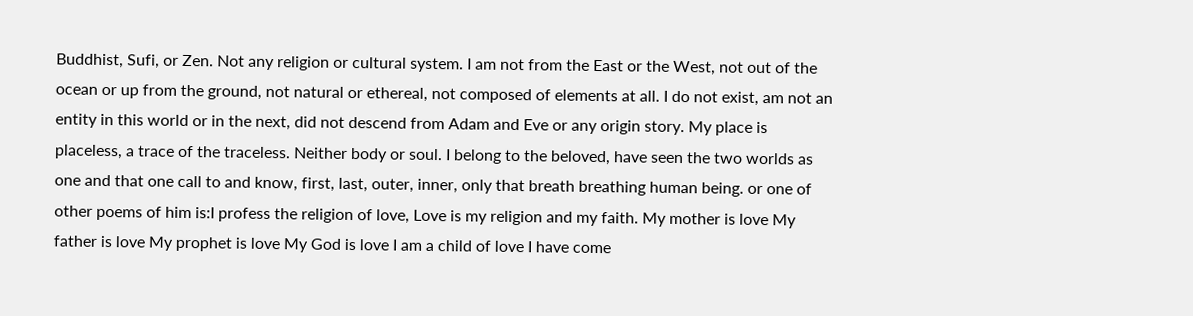Buddhist, Sufi, or Zen. Not any religion or cultural system. I am not from the East or the West, not out of the ocean or up from the ground, not natural or ethereal, not composed of elements at all. I do not exist, am not an entity in this world or in the next, did not descend from Adam and Eve or any origin story. My place is placeless, a trace of the traceless. Neither body or soul. I belong to the beloved, have seen the two worlds as one and that one call to and know, first, last, outer, inner, only that breath breathing human being. or one of other poems of him is:I profess the religion of love, Love is my religion and my faith. My mother is love My father is love My prophet is love My God is love I am a child of love I have come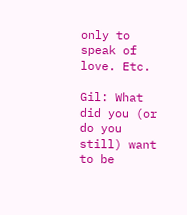only to speak of love. Etc.

Gil: What did you (or do you still) want to be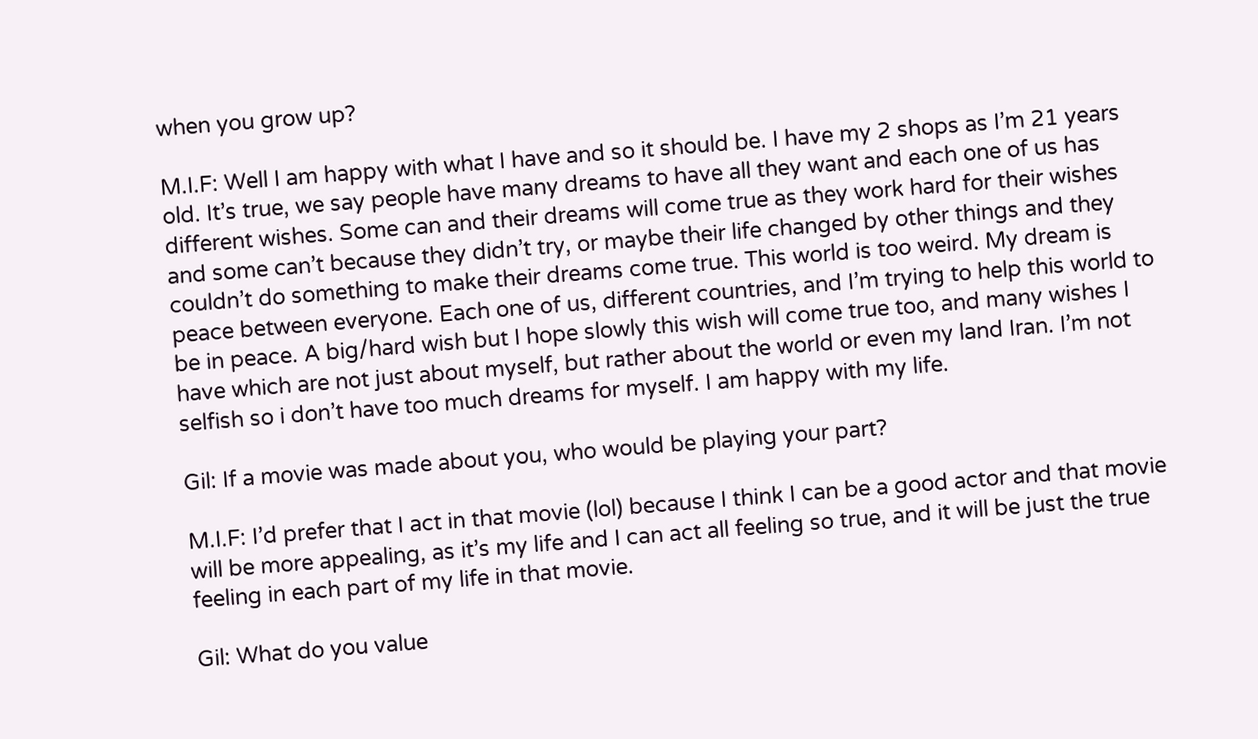when you grow up?

M.I.F: Well I am happy with what I have and so it should be. I have my 2 shops as I’m 21 years old. It’s true, we say people have many dreams to have all they want and each one of us has different wishes. Some can and their dreams will come true as they work hard for their wishes and some can’t because they didn’t try, or maybe their life changed by other things and they couldn’t do something to make their dreams come true. This world is too weird. My dream is peace between everyone. Each one of us, different countries, and I’m trying to help this world to be in peace. A big/hard wish but I hope slowly this wish will come true too, and many wishes I have which are not just about myself, but rather about the world or even my land Iran. I’m not selfish so i don’t have too much dreams for myself. I am happy with my life.

Gil: If a movie was made about you, who would be playing your part?

M.I.F: I’d prefer that I act in that movie (lol) because I think I can be a good actor and that movie will be more appealing, as it’s my life and I can act all feeling so true, and it will be just the true feeling in each part of my life in that movie.

Gil: What do you value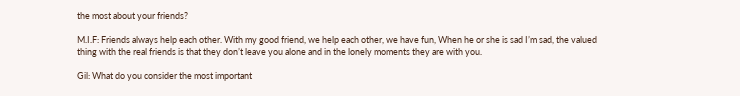the most about your friends?

M.I.F: Friends always help each other. With my good friend, we help each other, we have fun, When he or she is sad I’m sad, the valued thing with the real friends is that they don’t leave you alone and in the lonely moments they are with you.

Gil: What do you consider the most important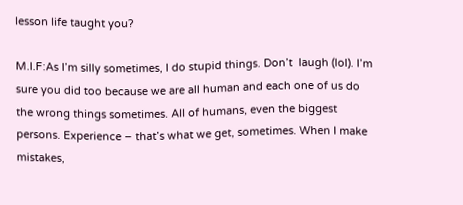lesson life taught you?

M.I.F:As I’m silly sometimes, I do stupid things. Don’t  laugh (lol). I’m sure you did too because we are all human and each one of us do the wrong things sometimes. All of humans, even the biggest persons. Experience – that’s what we get, sometimes. When I make mistakes,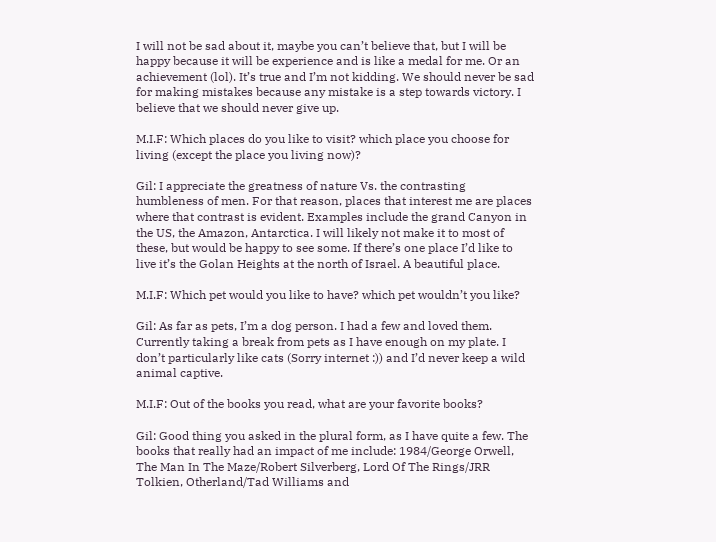I will not be sad about it, maybe you can’t believe that, but I will be happy because it will be experience and is like a medal for me. Or an achievement (lol). It’s true and I’m not kidding. We should never be sad for making mistakes because any mistake is a step towards victory. I believe that we should never give up.

M.I.F: Which places do you like to visit? which place you choose for living (except the place you living now)?

Gil: I appreciate the greatness of nature Vs. the contrasting humbleness of men. For that reason, places that interest me are places where that contrast is evident. Examples include the grand Canyon in the US, the Amazon, Antarctica. I will likely not make it to most of these, but would be happy to see some. If there’s one place I’d like to live it’s the Golan Heights at the north of Israel. A beautiful place.

M.I.F: Which pet would you like to have? which pet wouldn’t you like?

Gil: As far as pets, I’m a dog person. I had a few and loved them. Currently taking a break from pets as I have enough on my plate. I don’t particularly like cats (Sorry internet :)) and I’d never keep a wild animal captive.

M.I.F: Out of the books you read, what are your favorite books?

Gil: Good thing you asked in the plural form, as I have quite a few. The books that really had an impact of me include: 1984/George Orwell, The Man In The Maze/Robert Silverberg, Lord Of The Rings/JRR Tolkien, Otherland/Tad Williams and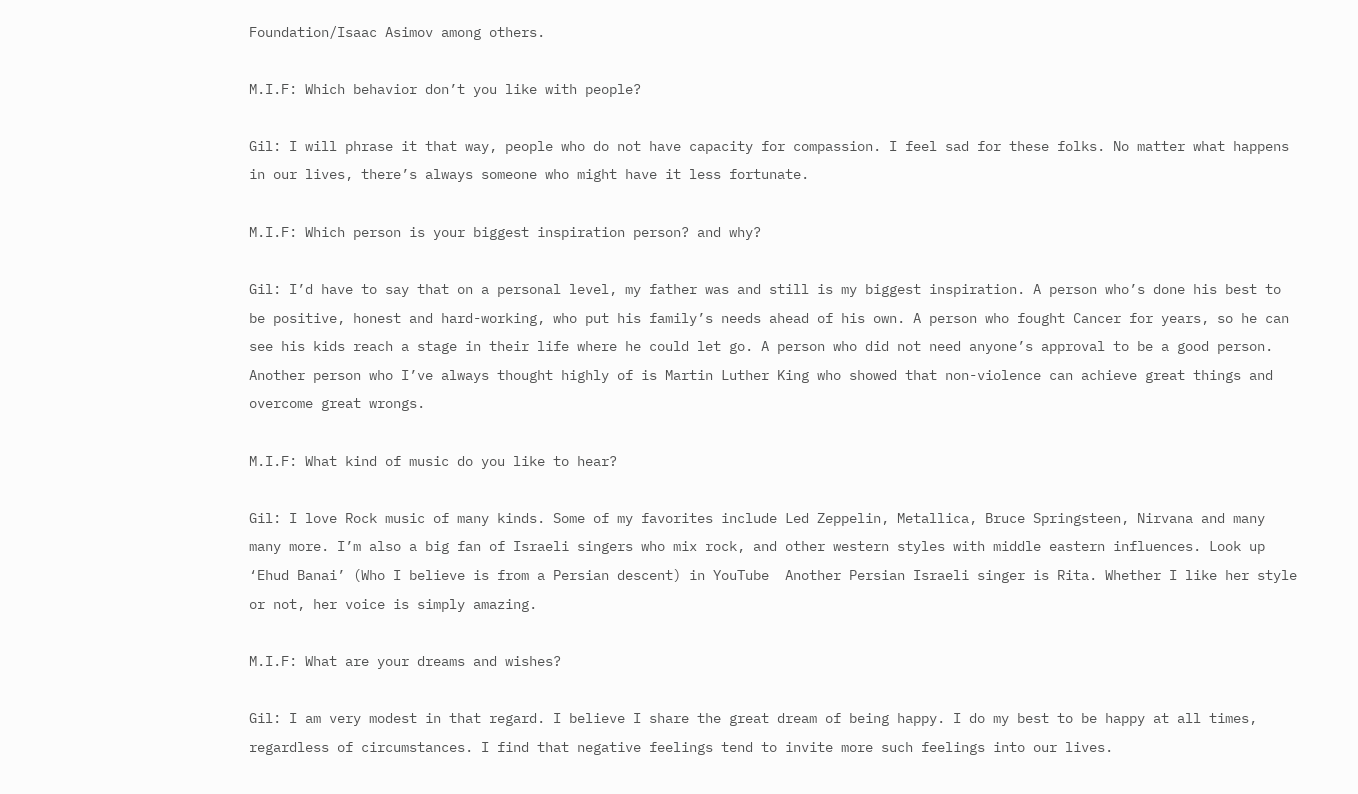Foundation/Isaac Asimov among others.

M.I.F: Which behavior don’t you like with people?

Gil: I will phrase it that way, people who do not have capacity for compassion. I feel sad for these folks. No matter what happens in our lives, there’s always someone who might have it less fortunate.

M.I.F: Which person is your biggest inspiration person? and why?

Gil: I’d have to say that on a personal level, my father was and still is my biggest inspiration. A person who’s done his best to be positive, honest and hard-working, who put his family’s needs ahead of his own. A person who fought Cancer for years, so he can see his kids reach a stage in their life where he could let go. A person who did not need anyone’s approval to be a good person. Another person who I’ve always thought highly of is Martin Luther King who showed that non-violence can achieve great things and overcome great wrongs.

M.I.F: What kind of music do you like to hear?

Gil: I love Rock music of many kinds. Some of my favorites include Led Zeppelin, Metallica, Bruce Springsteen, Nirvana and many many more. I’m also a big fan of Israeli singers who mix rock, and other western styles with middle eastern influences. Look up ‘Ehud Banai’ (Who I believe is from a Persian descent) in YouTube  Another Persian Israeli singer is Rita. Whether I like her style or not, her voice is simply amazing.

M.I.F: What are your dreams and wishes?

Gil: I am very modest in that regard. I believe I share the great dream of being happy. I do my best to be happy at all times, regardless of circumstances. I find that negative feelings tend to invite more such feelings into our lives.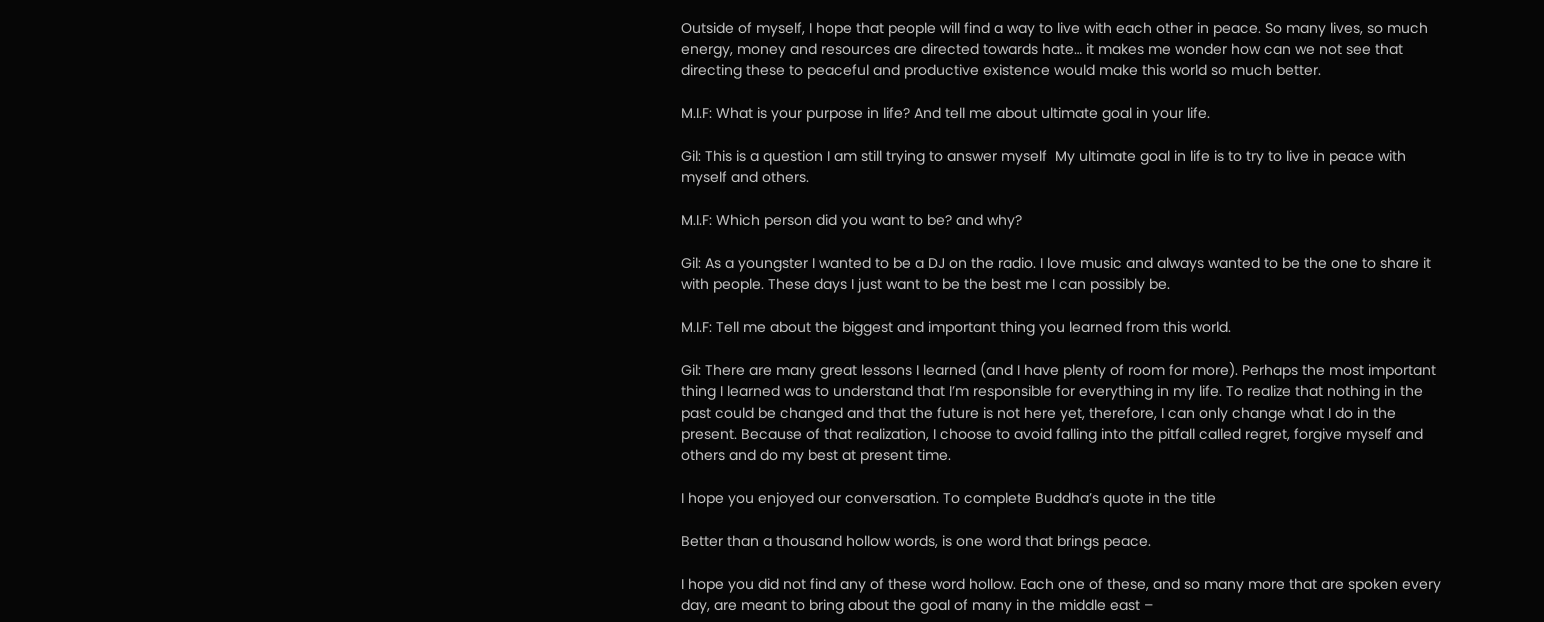Outside of myself, I hope that people will find a way to live with each other in peace. So many lives, so much energy, money and resources are directed towards hate… it makes me wonder how can we not see that directing these to peaceful and productive existence would make this world so much better.

M.I.F: What is your purpose in life? And tell me about ultimate goal in your life.

Gil: This is a question I am still trying to answer myself  My ultimate goal in life is to try to live in peace with myself and others.

M.I.F: Which person did you want to be? and why?

Gil: As a youngster I wanted to be a DJ on the radio. I love music and always wanted to be the one to share it with people. These days I just want to be the best me I can possibly be.

M.I.F: Tell me about the biggest and important thing you learned from this world.

Gil: There are many great lessons I learned (and I have plenty of room for more). Perhaps the most important thing I learned was to understand that I’m responsible for everything in my life. To realize that nothing in the past could be changed and that the future is not here yet, therefore, I can only change what I do in the present. Because of that realization, I choose to avoid falling into the pitfall called regret, forgive myself and others and do my best at present time.

I hope you enjoyed our conversation. To complete Buddha’s quote in the title

Better than a thousand hollow words, is one word that brings peace.

I hope you did not find any of these word hollow. Each one of these, and so many more that are spoken every day, are meant to bring about the goal of many in the middle east –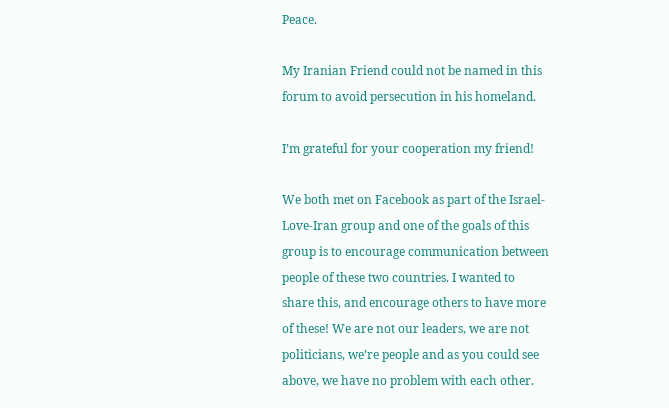Peace.

My Iranian Friend could not be named in this forum to avoid persecution in his homeland.

I’m grateful for your cooperation my friend!

We both met on Facebook as part of the Israel-Love-Iran group and one of the goals of this group is to encourage communication between people of these two countries. I wanted to share this, and encourage others to have more of these! We are not our leaders, we are not politicians, we’re people and as you could see above, we have no problem with each other.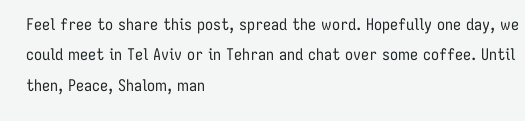Feel free to share this post, spread the word. Hopefully one day, we could meet in Tel Aviv or in Tehran and chat over some coffee. Until then, Peace, Shalom, man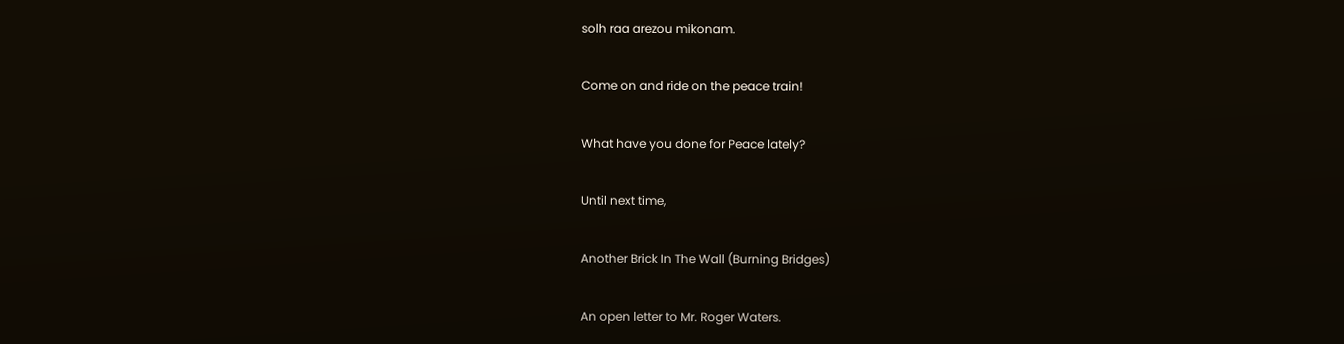solh raa arezou mikonam.

Come on and ride on the peace train!

What have you done for Peace lately?

Until next time,

Another Brick In The Wall (Burning Bridges)

An open letter to Mr. Roger Waters.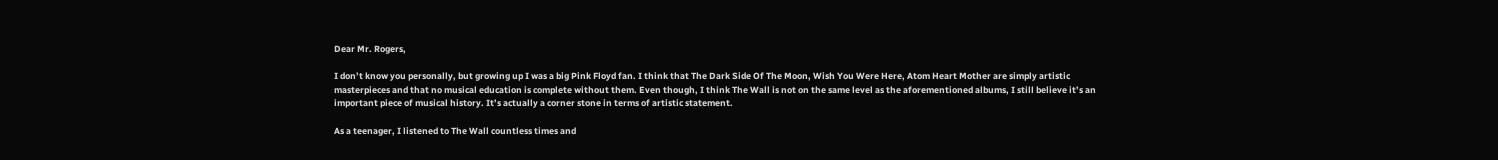Dear Mr. Rogers,

I don’t know you personally, but growing up I was a big Pink Floyd fan. I think that The Dark Side Of The Moon, Wish You Were Here, Atom Heart Mother are simply artistic masterpieces and that no musical education is complete without them. Even though, I think The Wall is not on the same level as the aforementioned albums, I still believe it’s an important piece of musical history. It’s actually a corner stone in terms of artistic statement.

As a teenager, I listened to The Wall countless times and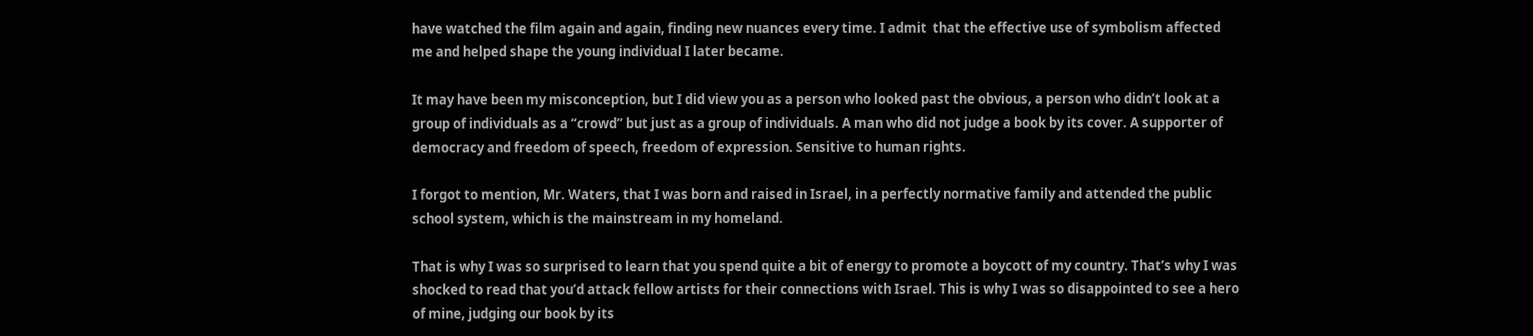have watched the film again and again, finding new nuances every time. I admit  that the effective use of symbolism affected me and helped shape the young individual I later became.

It may have been my misconception, but I did view you as a person who looked past the obvious, a person who didn’t look at a group of individuals as a “crowd” but just as a group of individuals. A man who did not judge a book by its cover. A supporter of democracy and freedom of speech, freedom of expression. Sensitive to human rights.

I forgot to mention, Mr. Waters, that I was born and raised in Israel, in a perfectly normative family and attended the public school system, which is the mainstream in my homeland.

That is why I was so surprised to learn that you spend quite a bit of energy to promote a boycott of my country. That’s why I was shocked to read that you’d attack fellow artists for their connections with Israel. This is why I was so disappointed to see a hero of mine, judging our book by its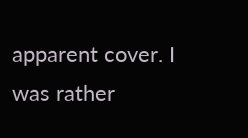apparent cover. I was rather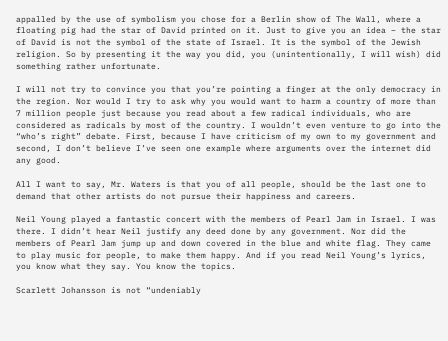appalled by the use of symbolism you chose for a Berlin show of The Wall, where a floating pig had the star of David printed on it. Just to give you an idea – the star of David is not the symbol of the state of Israel. It is the symbol of the Jewish religion. So by presenting it the way you did, you (unintentionally, I will wish) did something rather unfortunate.

I will not try to convince you that you’re pointing a finger at the only democracy in the region. Nor would I try to ask why you would want to harm a country of more than 7 million people just because you read about a few radical individuals, who are considered as radicals by most of the country. I wouldn’t even venture to go into the “who’s right” debate. First, because I have criticism of my own to my government and second, I don’t believe I’ve seen one example where arguments over the internet did any good.

All I want to say, Mr. Waters is that you of all people, should be the last one to demand that other artists do not pursue their happiness and careers.

Neil Young played a fantastic concert with the members of Pearl Jam in Israel. I was there. I didn’t hear Neil justify any deed done by any government. Nor did the members of Pearl Jam jump up and down covered in the blue and white flag. They came to play music for people, to make them happy. And if you read Neil Young’s lyrics, you know what they say. You know the topics.

Scarlett Johansson is not “undeniably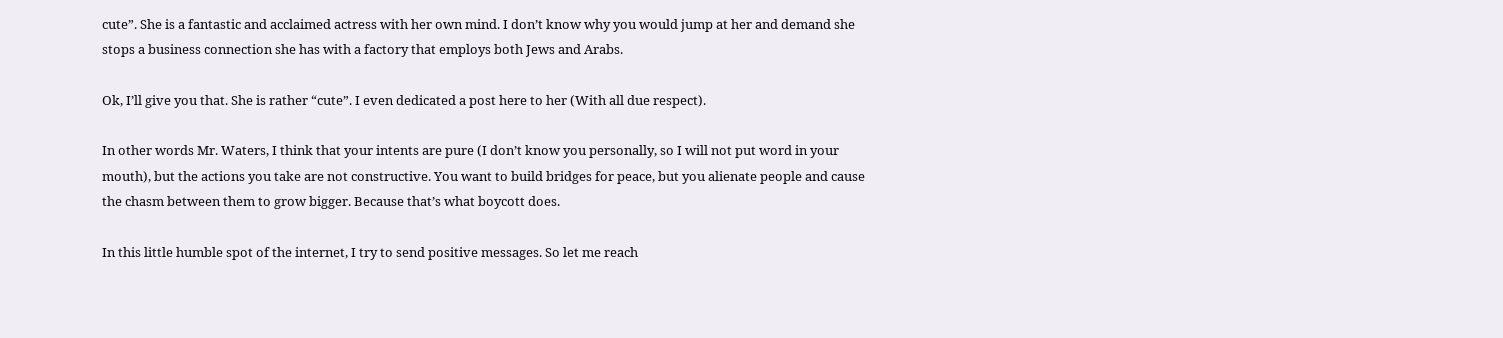cute”. She is a fantastic and acclaimed actress with her own mind. I don’t know why you would jump at her and demand she stops a business connection she has with a factory that employs both Jews and Arabs.

Ok, I’ll give you that. She is rather “cute”. I even dedicated a post here to her (With all due respect).

In other words Mr. Waters, I think that your intents are pure (I don’t know you personally, so I will not put word in your mouth), but the actions you take are not constructive. You want to build bridges for peace, but you alienate people and cause the chasm between them to grow bigger. Because that’s what boycott does.

In this little humble spot of the internet, I try to send positive messages. So let me reach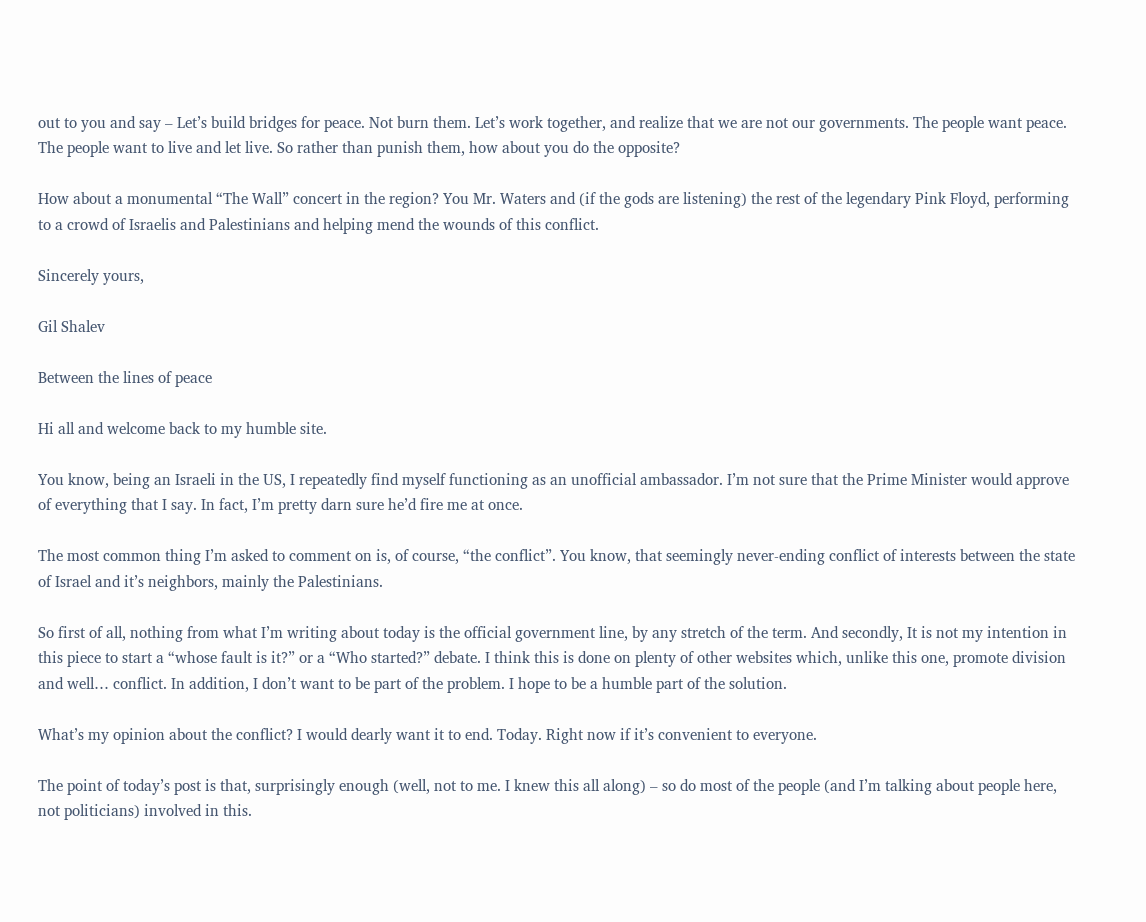out to you and say – Let’s build bridges for peace. Not burn them. Let’s work together, and realize that we are not our governments. The people want peace. The people want to live and let live. So rather than punish them, how about you do the opposite?

How about a monumental “The Wall” concert in the region? You Mr. Waters and (if the gods are listening) the rest of the legendary Pink Floyd, performing to a crowd of Israelis and Palestinians and helping mend the wounds of this conflict.

Sincerely yours,

Gil Shalev

Between the lines of peace

Hi all and welcome back to my humble site.

You know, being an Israeli in the US, I repeatedly find myself functioning as an unofficial ambassador. I’m not sure that the Prime Minister would approve of everything that I say. In fact, I’m pretty darn sure he’d fire me at once.

The most common thing I’m asked to comment on is, of course, “the conflict”. You know, that seemingly never-ending conflict of interests between the state of Israel and it’s neighbors, mainly the Palestinians.

So first of all, nothing from what I’m writing about today is the official government line, by any stretch of the term. And secondly, It is not my intention in this piece to start a “whose fault is it?” or a “Who started?” debate. I think this is done on plenty of other websites which, unlike this one, promote division and well… conflict. In addition, I don’t want to be part of the problem. I hope to be a humble part of the solution.

What’s my opinion about the conflict? I would dearly want it to end. Today. Right now if it’s convenient to everyone.

The point of today’s post is that, surprisingly enough (well, not to me. I knew this all along) – so do most of the people (and I’m talking about people here, not politicians) involved in this.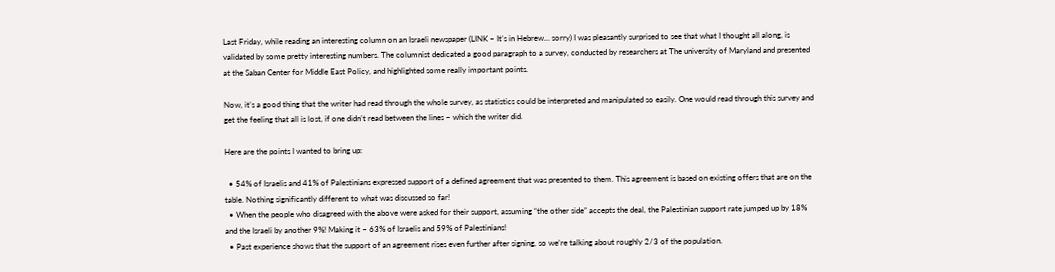Last Friday, while reading an interesting column on an Israeli newspaper (LINK – It’s in Hebrew… sorry) I was pleasantly surprised to see that what I thought all along, is validated by some pretty interesting numbers. The columnist dedicated a good paragraph to a survey, conducted by researchers at The university of Maryland and presented at the Saban Center for Middle East Policy, and highlighted some really important points.

Now, it’s a good thing that the writer had read through the whole survey, as statistics could be interpreted and manipulated so easily. One would read through this survey and get the feeling that all is lost, if one didn’t read between the lines – which the writer did.

Here are the points I wanted to bring up:

  • 54% of Israelis and 41% of Palestinians expressed support of a defined agreement that was presented to them. This agreement is based on existing offers that are on the table. Nothing significantly different to what was discussed so far!
  • When the people who disagreed with the above were asked for their support, assuming “the other side” accepts the deal, the Palestinian support rate jumped up by 18% and the Israeli by another 9%! Making it – 63% of Israelis and 59% of Palestinians!
  • Past experience shows that the support of an agreement rises even further after signing, so we’re talking about roughly 2/3 of the population.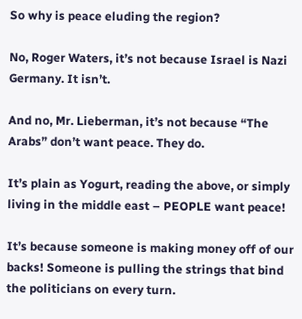So why is peace eluding the region?

No, Roger Waters, it’s not because Israel is Nazi Germany. It isn’t.

And no, Mr. Lieberman, it’s not because “The Arabs” don’t want peace. They do.

It’s plain as Yogurt, reading the above, or simply living in the middle east – PEOPLE want peace!

It’s because someone is making money off of our backs! Someone is pulling the strings that bind the politicians on every turn.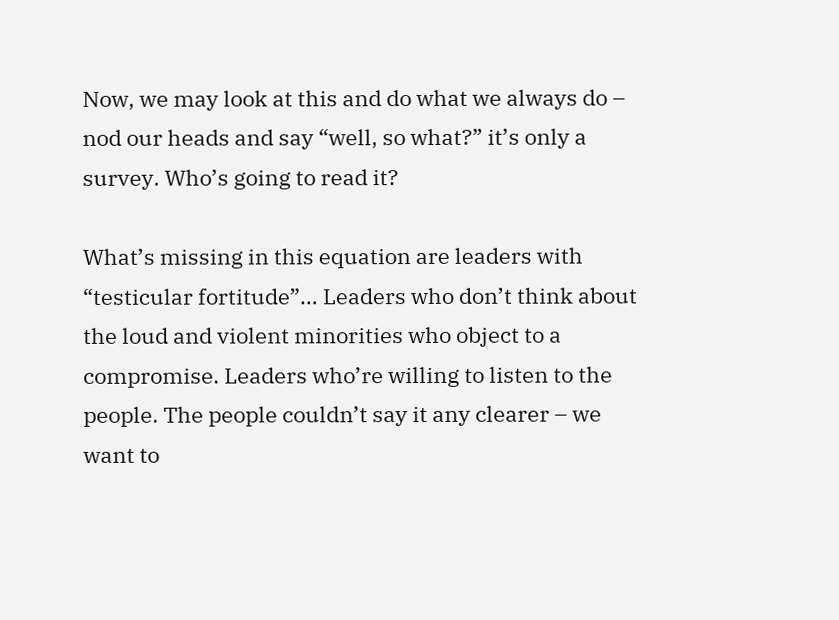Now, we may look at this and do what we always do – nod our heads and say “well, so what?” it’s only a survey. Who’s going to read it?

What’s missing in this equation are leaders with “testicular fortitude”… Leaders who don’t think about the loud and violent minorities who object to a compromise. Leaders who’re willing to listen to the people. The people couldn’t say it any clearer – we want to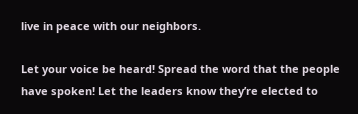live in peace with our neighbors.

Let your voice be heard! Spread the word that the people have spoken! Let the leaders know they’re elected to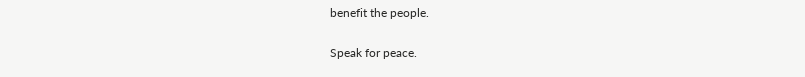benefit the people.

Speak for peace.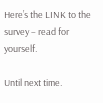Here’s the LINK to the survey – read for yourself.

Until next time.